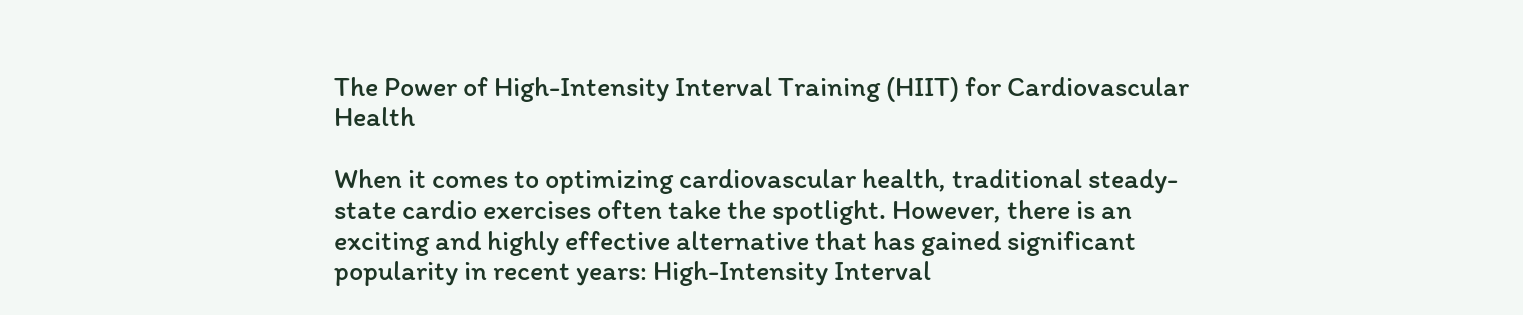The Power of High-Intensity Interval Training (HIIT) for Cardiovascular Health

When it comes to optimizing cardiovascular health, traditional steady-state cardio exercises often take the spotlight. However, there is an exciting and highly effective alternative that has gained significant popularity in recent years: High-Intensity Interval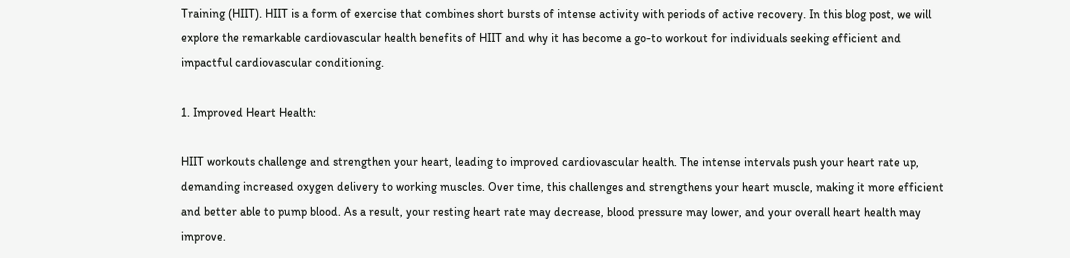Training (HIIT). HIIT is a form of exercise that combines short bursts of intense activity with periods of active recovery. In this blog post, we will explore the remarkable cardiovascular health benefits of HIIT and why it has become a go-to workout for individuals seeking efficient and impactful cardiovascular conditioning.

1. Improved Heart Health:

HIIT workouts challenge and strengthen your heart, leading to improved cardiovascular health. The intense intervals push your heart rate up, demanding increased oxygen delivery to working muscles. Over time, this challenges and strengthens your heart muscle, making it more efficient and better able to pump blood. As a result, your resting heart rate may decrease, blood pressure may lower, and your overall heart health may improve.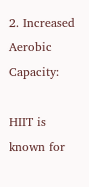2. Increased Aerobic Capacity:

HIIT is known for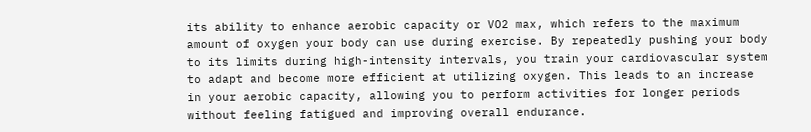its ability to enhance aerobic capacity or VO2 max, which refers to the maximum amount of oxygen your body can use during exercise. By repeatedly pushing your body to its limits during high-intensity intervals, you train your cardiovascular system to adapt and become more efficient at utilizing oxygen. This leads to an increase in your aerobic capacity, allowing you to perform activities for longer periods without feeling fatigued and improving overall endurance.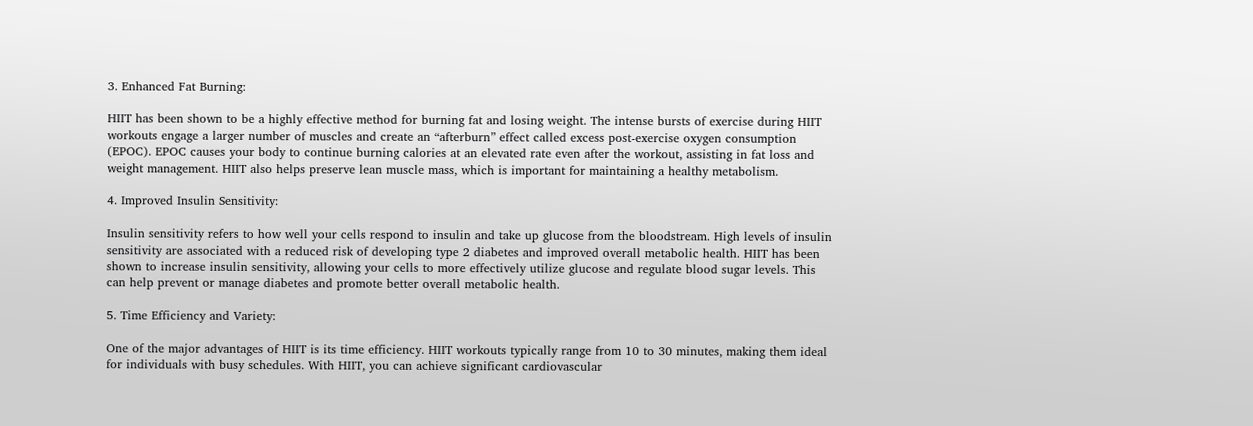3. Enhanced Fat Burning:

HIIT has been shown to be a highly effective method for burning fat and losing weight. The intense bursts of exercise during HIIT workouts engage a larger number of muscles and create an “afterburn” effect called excess post-exercise oxygen consumption (EPOC). EPOC causes your body to continue burning calories at an elevated rate even after the workout, assisting in fat loss and weight management. HIIT also helps preserve lean muscle mass, which is important for maintaining a healthy metabolism.

4. Improved Insulin Sensitivity:

Insulin sensitivity refers to how well your cells respond to insulin and take up glucose from the bloodstream. High levels of insulin sensitivity are associated with a reduced risk of developing type 2 diabetes and improved overall metabolic health. HIIT has been shown to increase insulin sensitivity, allowing your cells to more effectively utilize glucose and regulate blood sugar levels. This can help prevent or manage diabetes and promote better overall metabolic health.

5. Time Efficiency and Variety:

One of the major advantages of HIIT is its time efficiency. HIIT workouts typically range from 10 to 30 minutes, making them ideal for individuals with busy schedules. With HIIT, you can achieve significant cardiovascular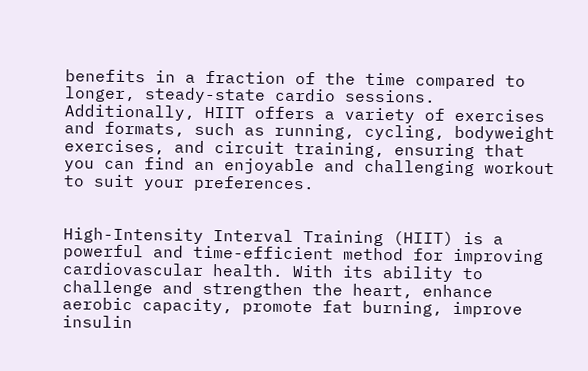benefits in a fraction of the time compared to longer, steady-state cardio sessions. Additionally, HIIT offers a variety of exercises and formats, such as running, cycling, bodyweight exercises, and circuit training, ensuring that you can find an enjoyable and challenging workout to suit your preferences.


High-Intensity Interval Training (HIIT) is a powerful and time-efficient method for improving cardiovascular health. With its ability to challenge and strengthen the heart, enhance aerobic capacity, promote fat burning, improve insulin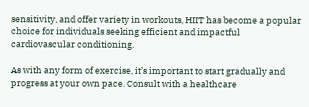sensitivity, and offer variety in workouts, HIIT has become a popular choice for individuals seeking efficient and impactful cardiovascular conditioning.

As with any form of exercise, it’s important to start gradually and progress at your own pace. Consult with a healthcare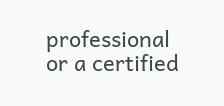professional or a certified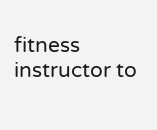fitness instructor to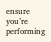ensure you’re performing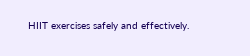HIIT exercises safely and effectively.